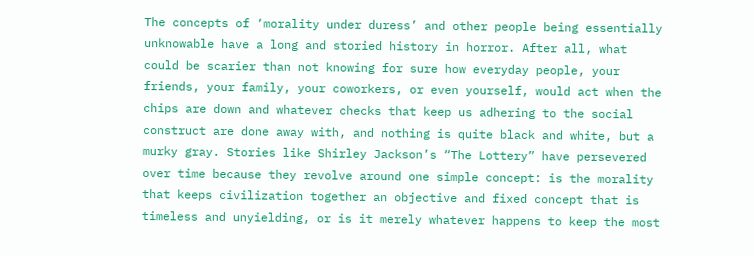The concepts of ‘morality under duress’ and other people being essentially unknowable have a long and storied history in horror. After all, what could be scarier than not knowing for sure how everyday people, your friends, your family, your coworkers, or even yourself, would act when the chips are down and whatever checks that keep us adhering to the social construct are done away with, and nothing is quite black and white, but a murky gray. Stories like Shirley Jackson’s “The Lottery” have persevered over time because they revolve around one simple concept: is the morality that keeps civilization together an objective and fixed concept that is timeless and unyielding, or is it merely whatever happens to keep the most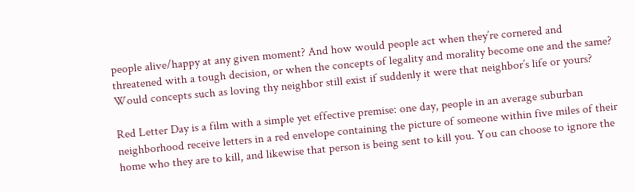people alive/happy at any given moment? And how would people act when they’re cornered and threatened with a tough decision, or when the concepts of legality and morality become one and the same? Would concepts such as loving thy neighbor still exist if suddenly it were that neighbor’s life or yours?

Red Letter Day is a film with a simple yet effective premise: one day, people in an average suburban neighborhood receive letters in a red envelope containing the picture of someone within five miles of their home who they are to kill, and likewise that person is being sent to kill you. You can choose to ignore the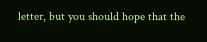letter, but you should hope that the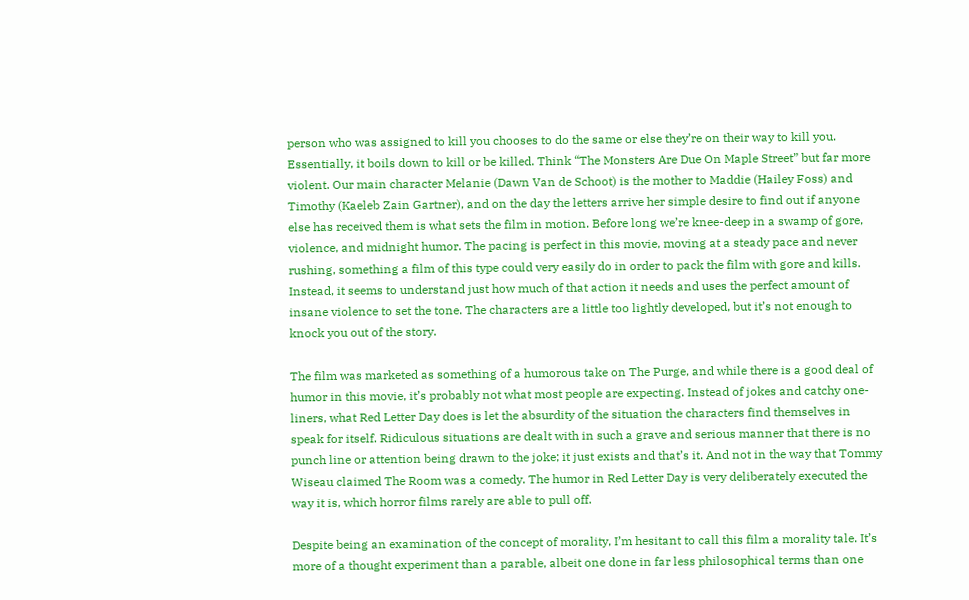person who was assigned to kill you chooses to do the same or else they’re on their way to kill you. Essentially, it boils down to kill or be killed. Think “The Monsters Are Due On Maple Street” but far more violent. Our main character Melanie (Dawn Van de Schoot) is the mother to Maddie (Hailey Foss) and Timothy (Kaeleb Zain Gartner), and on the day the letters arrive her simple desire to find out if anyone else has received them is what sets the film in motion. Before long we’re knee-deep in a swamp of gore, violence, and midnight humor. The pacing is perfect in this movie, moving at a steady pace and never rushing, something a film of this type could very easily do in order to pack the film with gore and kills. Instead, it seems to understand just how much of that action it needs and uses the perfect amount of insane violence to set the tone. The characters are a little too lightly developed, but it’s not enough to knock you out of the story.

The film was marketed as something of a humorous take on The Purge, and while there is a good deal of humor in this movie, it’s probably not what most people are expecting. Instead of jokes and catchy one-liners, what Red Letter Day does is let the absurdity of the situation the characters find themselves in speak for itself. Ridiculous situations are dealt with in such a grave and serious manner that there is no punch line or attention being drawn to the joke; it just exists and that’s it. And not in the way that Tommy Wiseau claimed The Room was a comedy. The humor in Red Letter Day is very deliberately executed the way it is, which horror films rarely are able to pull off.

Despite being an examination of the concept of morality, I’m hesitant to call this film a morality tale. It’s more of a thought experiment than a parable, albeit one done in far less philosophical terms than one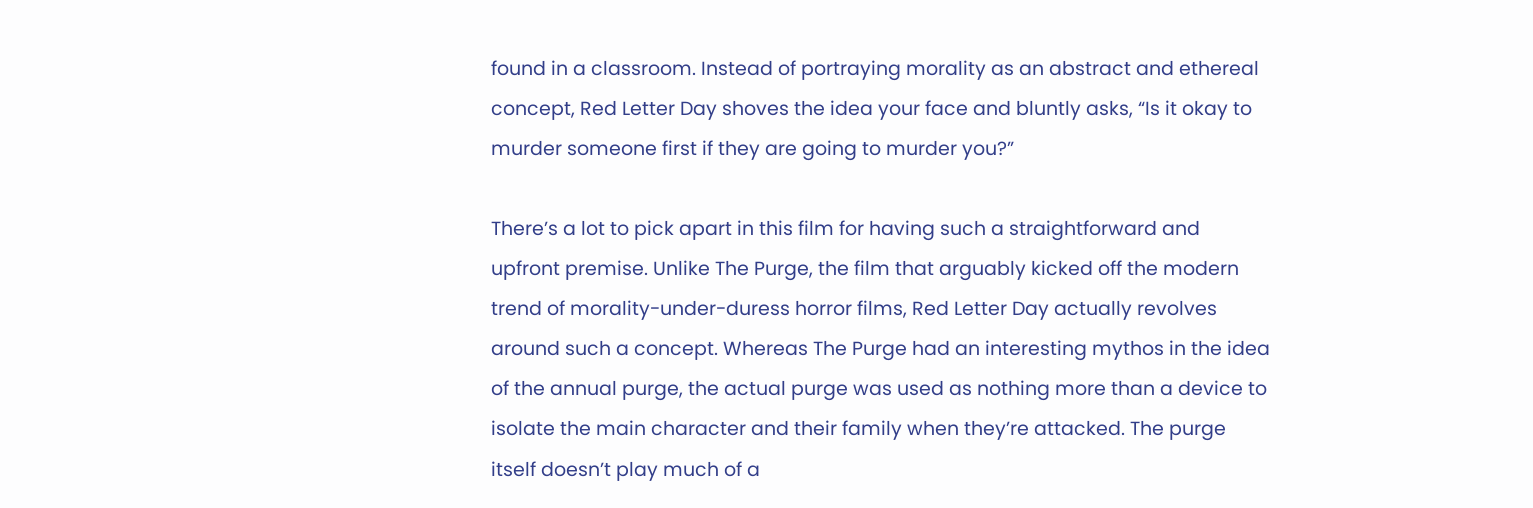found in a classroom. Instead of portraying morality as an abstract and ethereal concept, Red Letter Day shoves the idea your face and bluntly asks, “Is it okay to murder someone first if they are going to murder you?”

There’s a lot to pick apart in this film for having such a straightforward and upfront premise. Unlike The Purge, the film that arguably kicked off the modern trend of morality-under-duress horror films, Red Letter Day actually revolves around such a concept. Whereas The Purge had an interesting mythos in the idea of the annual purge, the actual purge was used as nothing more than a device to isolate the main character and their family when they’re attacked. The purge itself doesn’t play much of a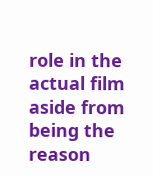role in the actual film aside from being the reason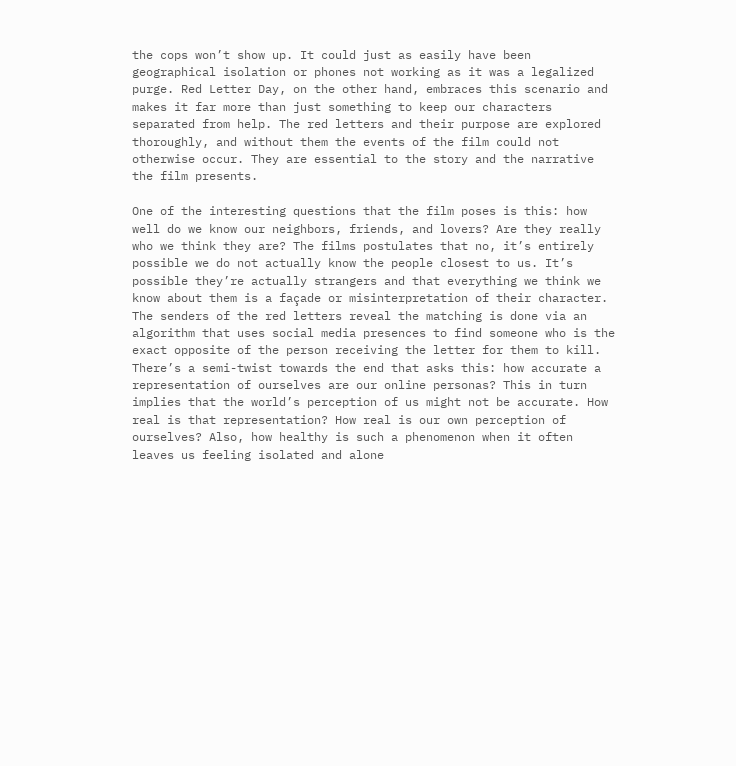the cops won’t show up. It could just as easily have been geographical isolation or phones not working as it was a legalized purge. Red Letter Day, on the other hand, embraces this scenario and makes it far more than just something to keep our characters separated from help. The red letters and their purpose are explored thoroughly, and without them the events of the film could not otherwise occur. They are essential to the story and the narrative the film presents.

One of the interesting questions that the film poses is this: how well do we know our neighbors, friends, and lovers? Are they really who we think they are? The films postulates that no, it’s entirely possible we do not actually know the people closest to us. It’s possible they’re actually strangers and that everything we think we know about them is a façade or misinterpretation of their character. The senders of the red letters reveal the matching is done via an algorithm that uses social media presences to find someone who is the exact opposite of the person receiving the letter for them to kill. There’s a semi-twist towards the end that asks this: how accurate a representation of ourselves are our online personas? This in turn implies that the world’s perception of us might not be accurate. How real is that representation? How real is our own perception of ourselves? Also, how healthy is such a phenomenon when it often leaves us feeling isolated and alone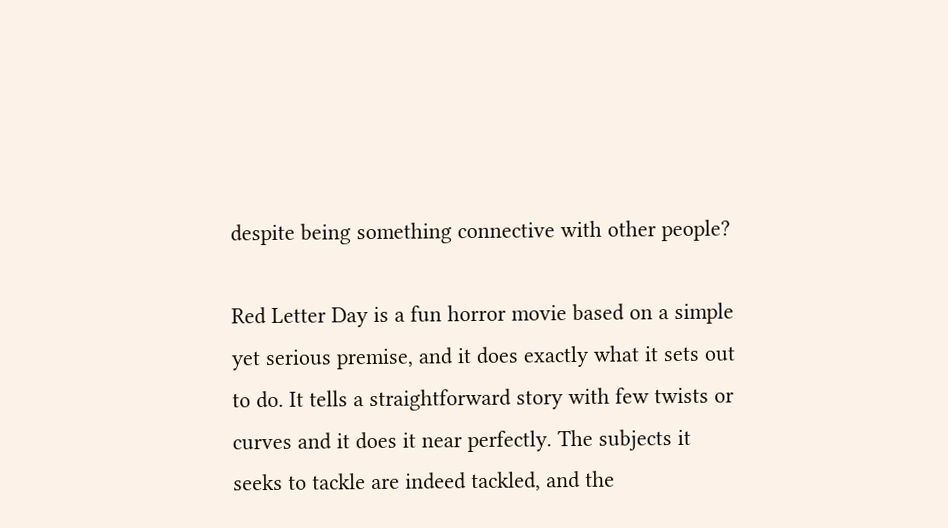despite being something connective with other people?

Red Letter Day is a fun horror movie based on a simple yet serious premise, and it does exactly what it sets out to do. It tells a straightforward story with few twists or curves and it does it near perfectly. The subjects it seeks to tackle are indeed tackled, and the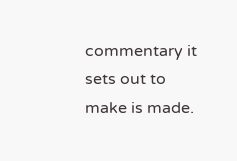commentary it sets out to make is made.